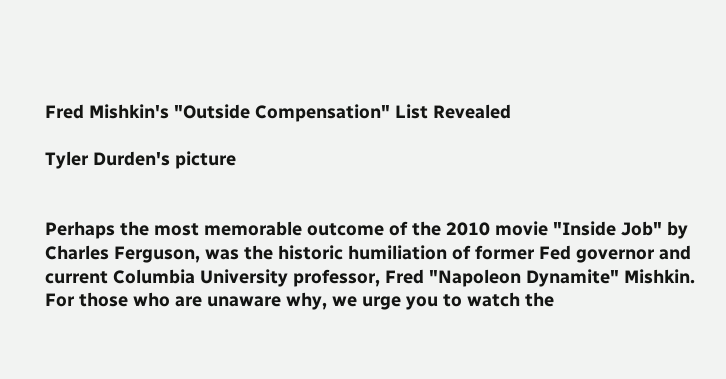Fred Mishkin's "Outside Compensation" List Revealed

Tyler Durden's picture


Perhaps the most memorable outcome of the 2010 movie "Inside Job" by Charles Ferguson, was the historic humiliation of former Fed governor and current Columbia University professor, Fred "Napoleon Dynamite" Mishkin. For those who are unaware why, we urge you to watch the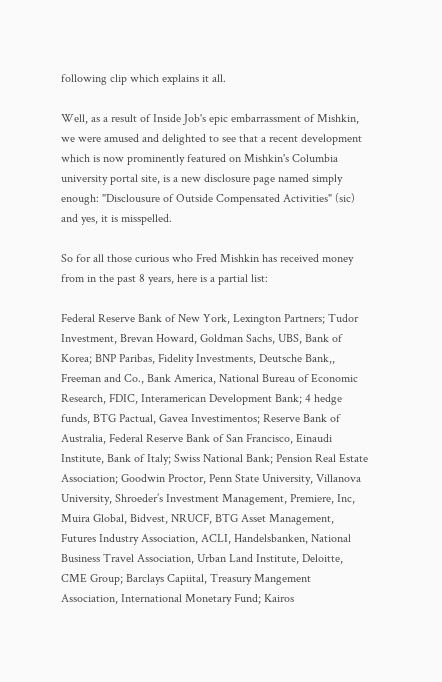following clip which explains it all.

Well, as a result of Inside Job's epic embarrassment of Mishkin, we were amused and delighted to see that a recent development which is now prominently featured on Mishkin's Columbia university portal site, is a new disclosure page named simply enough: "Disclousure of Outside Compensated Activities" (sic) and yes, it is misspelled.

So for all those curious who Fred Mishkin has received money from in the past 8 years, here is a partial list:

Federal Reserve Bank of New York, Lexington Partners; Tudor Investment, Brevan Howard, Goldman Sachs, UBS, Bank of Korea; BNP Paribas, Fidelity Investments, Deutsche Bank,, Freeman and Co., Bank America, National Bureau of Economic Research, FDIC, Interamerican Development Bank; 4 hedge funds, BTG Pactual, Gavea Investimentos; Reserve Bank of Australia, Federal Reserve Bank of San Francisco, Einaudi Institute, Bank of Italy; Swiss National Bank; Pension Real Estate Association; Goodwin Proctor, Penn State University, Villanova University, Shroeder’s Investment Management, Premiere, Inc, Muira Global, Bidvest, NRUCF, BTG Asset Management, Futures Industry Association, ACLI, Handelsbanken, National Business Travel Association, Urban Land Institute, Deloitte, CME Group; Barclays Capiital, Treasury Mangement Association, International Monetary Fund; Kairos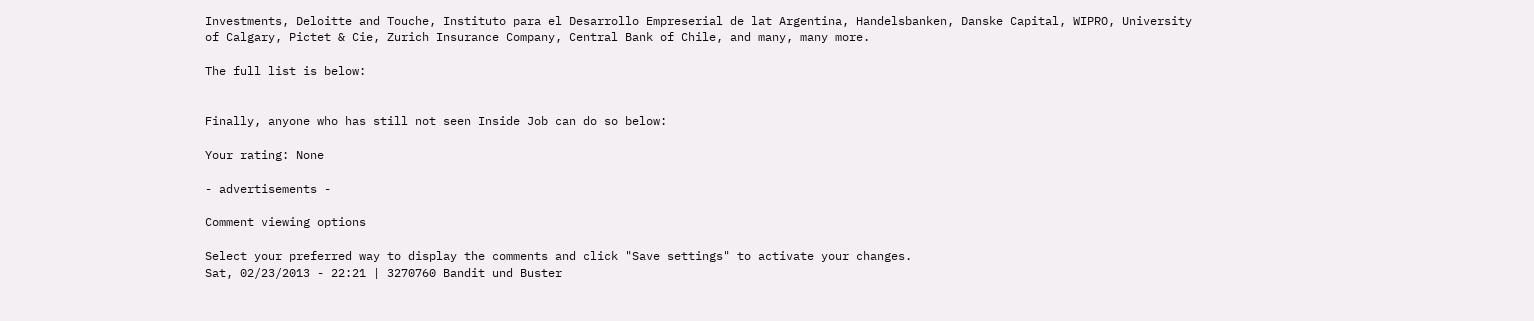Investments, Deloitte and Touche, Instituto para el Desarrollo Empreserial de lat Argentina, Handelsbanken, Danske Capital, WIPRO, University of Calgary, Pictet & Cie, Zurich Insurance Company, Central Bank of Chile, and many, many more.

The full list is below:


Finally, anyone who has still not seen Inside Job can do so below:

Your rating: None

- advertisements -

Comment viewing options

Select your preferred way to display the comments and click "Save settings" to activate your changes.
Sat, 02/23/2013 - 22:21 | 3270760 Bandit und Buster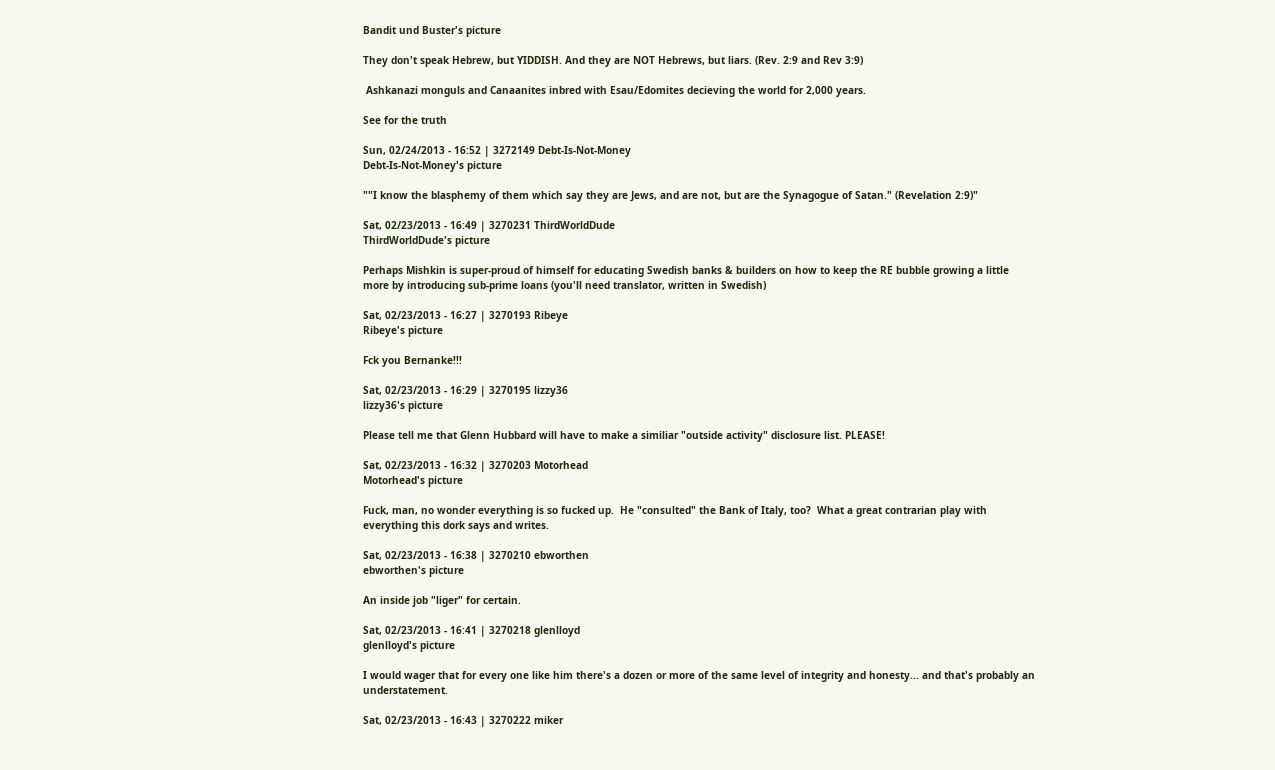Bandit und Buster's picture

They don't speak Hebrew, but YIDDISH. And they are NOT Hebrews, but liars. (Rev. 2:9 and Rev 3:9)

 Ashkanazi monguls and Canaanites inbred with Esau/Edomites decieving the world for 2,000 years.

See for the truth

Sun, 02/24/2013 - 16:52 | 3272149 Debt-Is-Not-Money
Debt-Is-Not-Money's picture

""I know the blasphemy of them which say they are Jews, and are not, but are the Synagogue of Satan." (Revelation 2:9)"

Sat, 02/23/2013 - 16:49 | 3270231 ThirdWorldDude
ThirdWorldDude's picture

Perhaps Mishkin is super-proud of himself for educating Swedish banks & builders on how to keep the RE bubble growing a little more by introducing sub-prime loans (you'll need translator, written in Swedish)

Sat, 02/23/2013 - 16:27 | 3270193 Ribeye
Ribeye's picture

Fck you Bernanke!!!

Sat, 02/23/2013 - 16:29 | 3270195 lizzy36
lizzy36's picture

Please tell me that Glenn Hubbard will have to make a similiar "outside activity" disclosure list. PLEASE!

Sat, 02/23/2013 - 16:32 | 3270203 Motorhead
Motorhead's picture

Fuck, man, no wonder everything is so fucked up.  He "consulted" the Bank of Italy, too?  What a great contrarian play with everything this dork says and writes.

Sat, 02/23/2013 - 16:38 | 3270210 ebworthen
ebworthen's picture

An inside job "liger" for certain.

Sat, 02/23/2013 - 16:41 | 3270218 glenlloyd
glenlloyd's picture

I would wager that for every one like him there's a dozen or more of the same level of integrity and honesty... and that's probably an understatement.

Sat, 02/23/2013 - 16:43 | 3270222 miker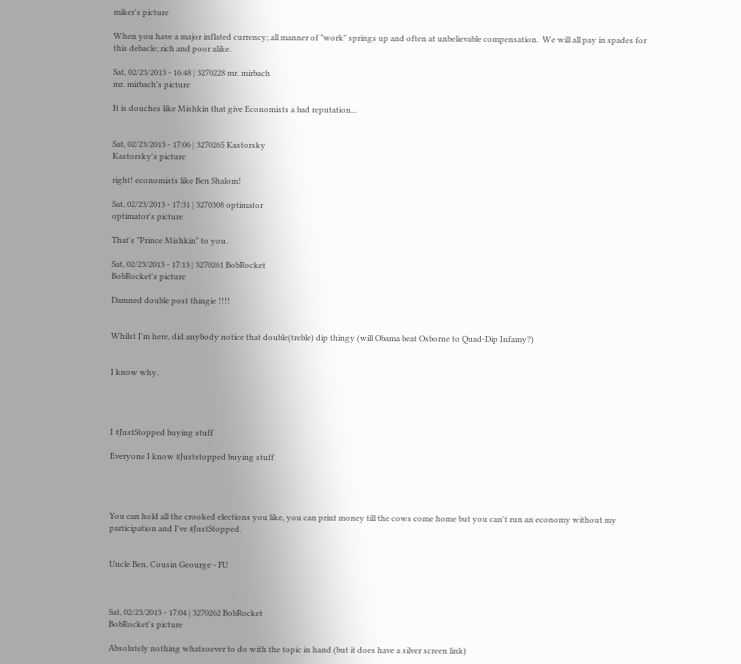miker's picture

When you have a major inflated currency; all manner of "work" springs up and often at unbelievable compensation.  We will all pay in spades for this debacle; rich and poor alike.

Sat, 02/23/2013 - 16:48 | 3270228 mr. mirbach
mr. mirbach's picture

It is douches like Mishkin that give Economists a bad reputation...


Sat, 02/23/2013 - 17:06 | 3270265 Kastorsky
Kastorsky's picture

right! economists like Ben Shalom!

Sat, 02/23/2013 - 17:31 | 3270308 optimator
optimator's picture

That's "Prince Mishkin" to you.

Sat, 02/23/2013 - 17:13 | 3270261 BobRocket
BobRocket's picture

Damned double post thingie !!!!


Whilst I'm here, did anybody notice that double(treble) dip thingy (will Obama beat Osborne to Quad-Dip Infamy?)


I know why.




I #JustStopped buying stuff

Everyone I know #Juststopped buying stuff




You can hold all the crooked elections you like, you can print money till the cows come home but you can't run an economy without my participation and I've #JustStopped.


Uncle Ben, Cousin Geourge - FU



Sat, 02/23/2013 - 17:04 | 3270262 BobRocket
BobRocket's picture

Absolutely nothing whatsoever to do with the topic in hand (but it does have a silver screen link)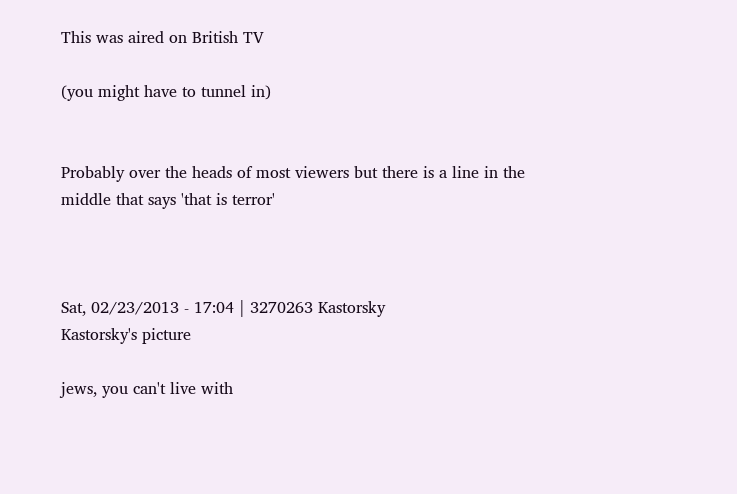This was aired on British TV

(you might have to tunnel in)


Probably over the heads of most viewers but there is a line in the middle that says 'that is terror'



Sat, 02/23/2013 - 17:04 | 3270263 Kastorsky
Kastorsky's picture

jews, you can't live with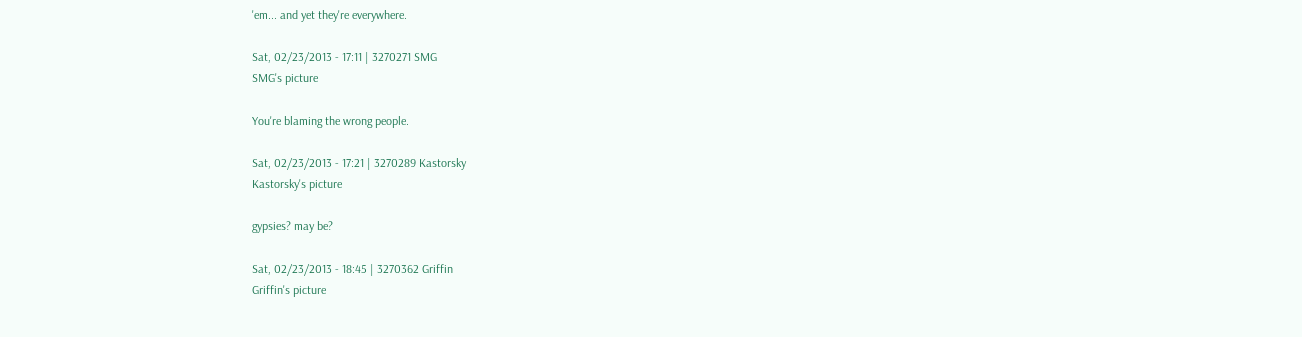'em... and yet they're everywhere.

Sat, 02/23/2013 - 17:11 | 3270271 SMG
SMG's picture

You're blaming the wrong people.

Sat, 02/23/2013 - 17:21 | 3270289 Kastorsky
Kastorsky's picture

gypsies? may be?

Sat, 02/23/2013 - 18:45 | 3270362 Griffin
Griffin's picture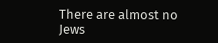There are almost no Jews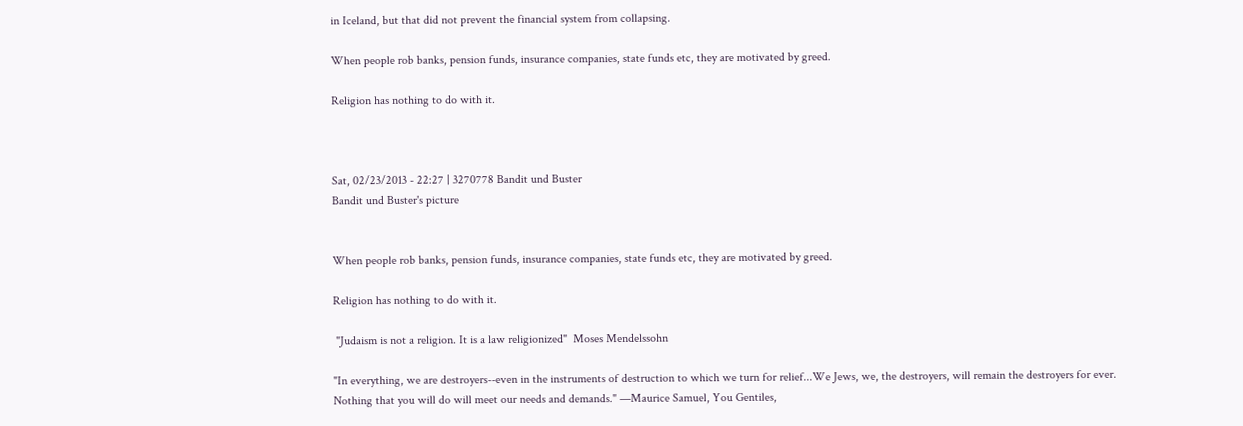in Iceland, but that did not prevent the financial system from collapsing.

When people rob banks, pension funds, insurance companies, state funds etc, they are motivated by greed.

Religion has nothing to do with it.



Sat, 02/23/2013 - 22:27 | 3270778 Bandit und Buster
Bandit und Buster's picture


When people rob banks, pension funds, insurance companies, state funds etc, they are motivated by greed.

Religion has nothing to do with it.

 "Judaism is not a religion. It is a law religionized"  Moses Mendelssohn

"In everything, we are destroyers--even in the instruments of destruction to which we turn for relief...We Jews, we, the destroyers, will remain the destroyers for ever. Nothing that you will do will meet our needs and demands." —Maurice Samuel, You Gentiles,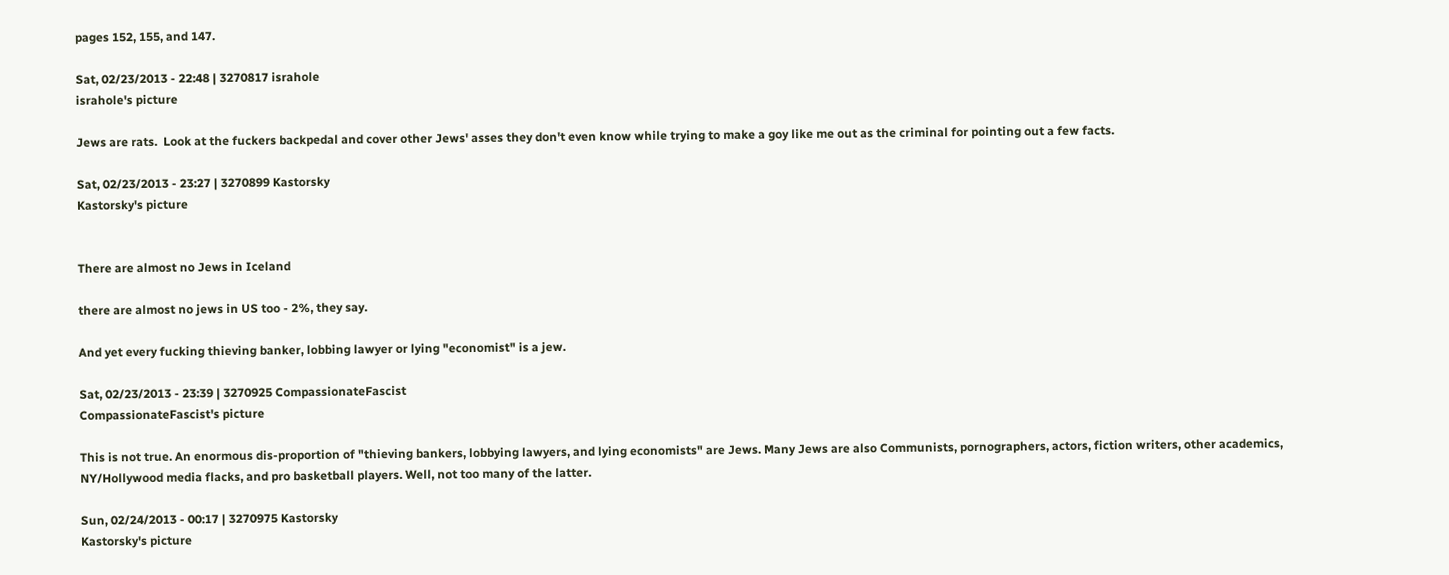pages 152, 155, and 147.

Sat, 02/23/2013 - 22:48 | 3270817 israhole
israhole's picture

Jews are rats.  Look at the fuckers backpedal and cover other Jews' asses they don't even know while trying to make a goy like me out as the criminal for pointing out a few facts.

Sat, 02/23/2013 - 23:27 | 3270899 Kastorsky
Kastorsky's picture


There are almost no Jews in Iceland

there are almost no jews in US too - 2%, they say.

And yet every fucking thieving banker, lobbing lawyer or lying "economist" is a jew.

Sat, 02/23/2013 - 23:39 | 3270925 CompassionateFascist
CompassionateFascist's picture

This is not true. An enormous dis-proportion of "thieving bankers, lobbying lawyers, and lying economists" are Jews. Many Jews are also Communists, pornographers, actors, fiction writers, other academics, NY/Hollywood media flacks, and pro basketball players. Well, not too many of the latter.

Sun, 02/24/2013 - 00:17 | 3270975 Kastorsky
Kastorsky's picture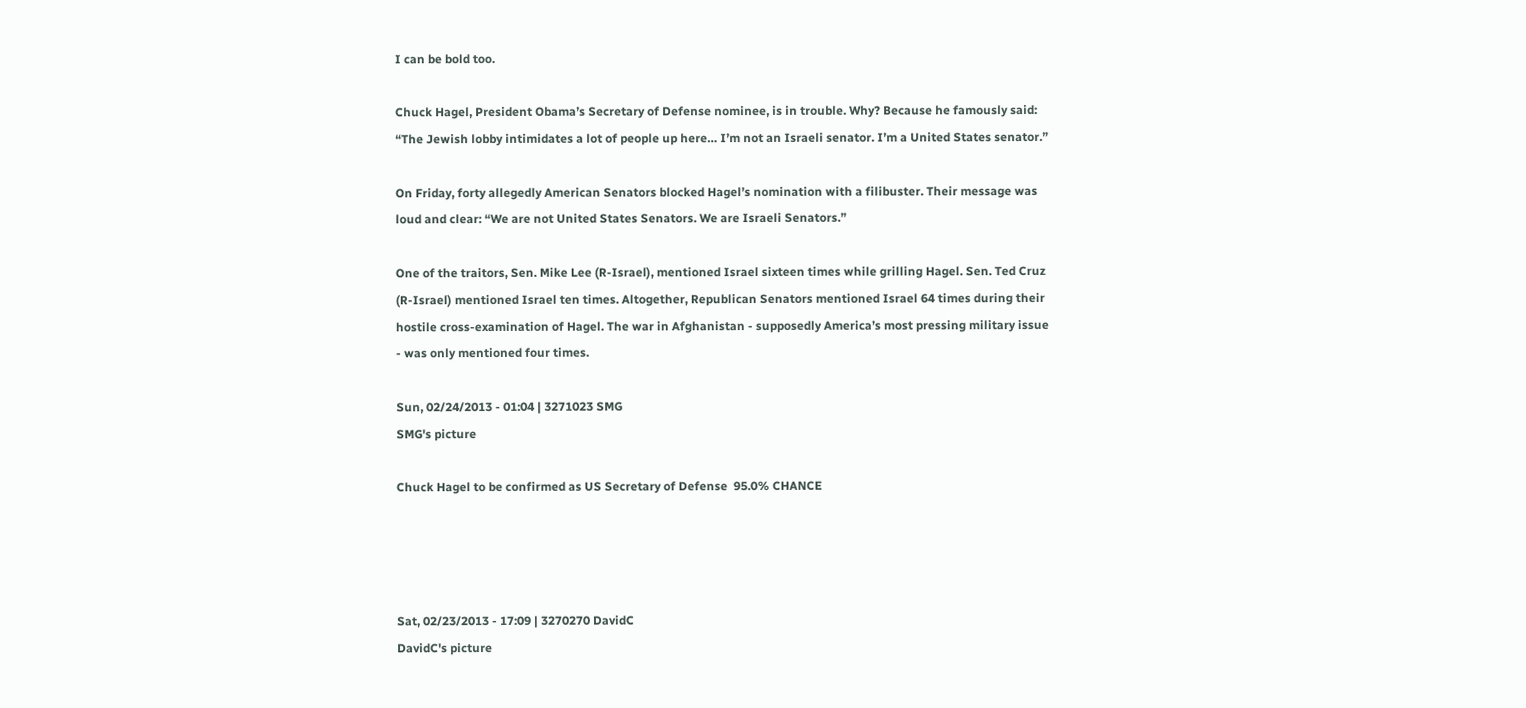I can be bold too.

Chuck Hagel, President Obama’s Secretary of Defense nominee, is in trouble. Why? Because he famously said: “The Jewish lobby intimidates a lot of people up here… I’m not an Israeli senator. I’m a United States senator.”

On Friday, forty allegedly American Senators blocked Hagel’s nomination with a filibuster. Their message was loud and clear: “We are not United States Senators. We are Israeli Senators.”

One of the traitors, Sen. Mike Lee (R-Israel), mentioned Israel sixteen times while grilling Hagel. Sen. Ted Cruz (R-Israel) mentioned Israel ten times. Altogether, Republican Senators mentioned Israel 64 times during their hostile cross-examination of Hagel. The war in Afghanistan - supposedly America’s most pressing military issue - was only mentioned four times.

Sun, 02/24/2013 - 01:04 | 3271023 SMG
SMG's picture

Chuck Hagel to be confirmed as US Secretary of Defense  95.0% CHANCE




Sat, 02/23/2013 - 17:09 | 3270270 DavidC
DavidC's picture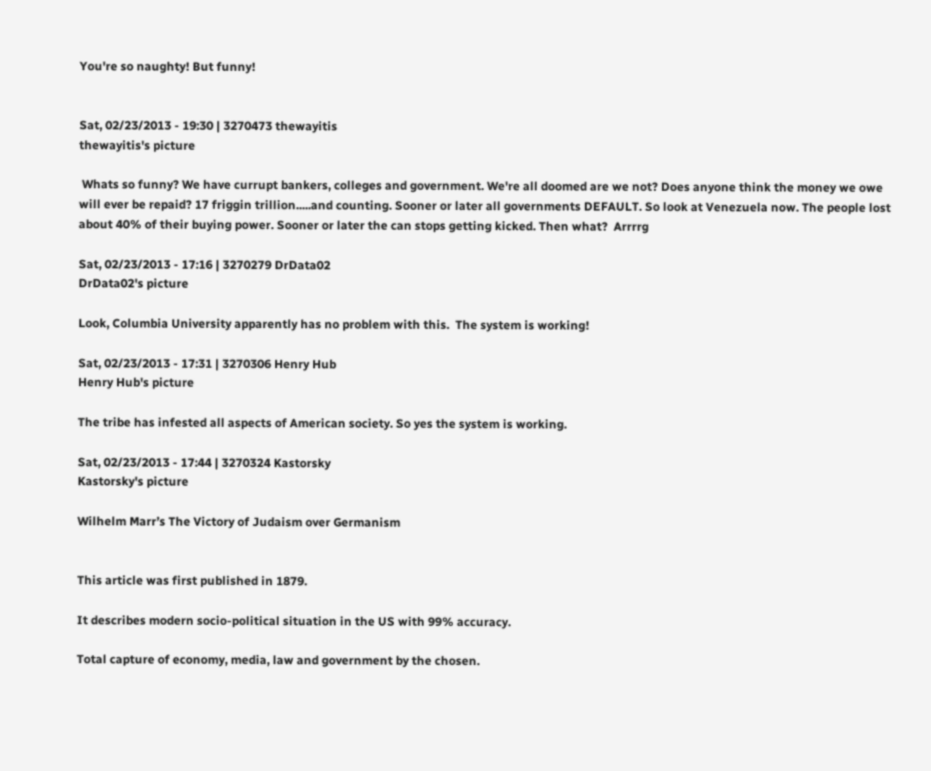You're so naughty! But funny!


Sat, 02/23/2013 - 19:30 | 3270473 thewayitis
thewayitis's picture

 Whats so funny? We have currupt bankers, colleges and government. We're all doomed are we not? Does anyone think the money we owe will ever be repaid? 17 friggin trillion.....and counting. Sooner or later all governments DEFAULT. So look at Venezuela now. The people lost about 40% of their buying power. Sooner or later the can stops getting kicked. Then what?  Arrrrg

Sat, 02/23/2013 - 17:16 | 3270279 DrData02
DrData02's picture

Look, Columbia University apparently has no problem with this.  The system is working!

Sat, 02/23/2013 - 17:31 | 3270306 Henry Hub
Henry Hub's picture

The tribe has infested all aspects of American society. So yes the system is working.

Sat, 02/23/2013 - 17:44 | 3270324 Kastorsky
Kastorsky's picture

Wilhelm Marr’s The Victory of Judaism over Germanism


This article was first published in 1879.

It describes modern socio-political situation in the US with 99% accuracy.

Total capture of economy, media, law and government by the chosen.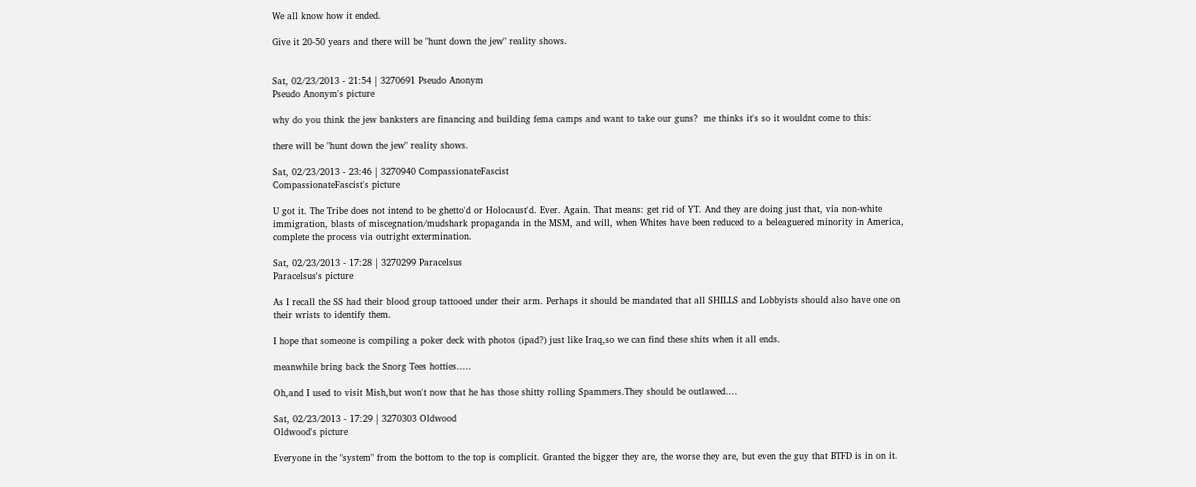We all know how it ended.

Give it 20-50 years and there will be "hunt down the jew" reality shows.


Sat, 02/23/2013 - 21:54 | 3270691 Pseudo Anonym
Pseudo Anonym's picture

why do you think the jew banksters are financing and building fema camps and want to take our guns?  me thinks it's so it wouldnt come to this:

there will be "hunt down the jew" reality shows.

Sat, 02/23/2013 - 23:46 | 3270940 CompassionateFascist
CompassionateFascist's picture

U got it. The Tribe does not intend to be ghetto'd or Holocaust'd. Ever. Again. That means: get rid of YT. And they are doing just that, via non-white immigration, blasts of miscegnation/mudshark propaganda in the MSM, and will, when Whites have been reduced to a beleaguered minority in America, complete the process via outright extermination.

Sat, 02/23/2013 - 17:28 | 3270299 Paracelsus
Paracelsus's picture

As I recall the SS had their blood group tattooed under their arm. Perhaps it should be mandated that all SHILLS and Lobbyists should also have one on their wrists to identify them.

I hope that someone is compiling a poker deck with photos (ipad?) just like Iraq,so we can find these shits when it all ends.

meanwhile bring back the Snorg Tees hotties.....

Oh,and I used to visit Mish,but won't now that he has those shitty rolling Spammers.They should be outlawed....

Sat, 02/23/2013 - 17:29 | 3270303 Oldwood
Oldwood's picture

Everyone in the "system" from the bottom to the top is complicit. Granted the bigger they are, the worse they are, but even the guy that BTFD is in on it.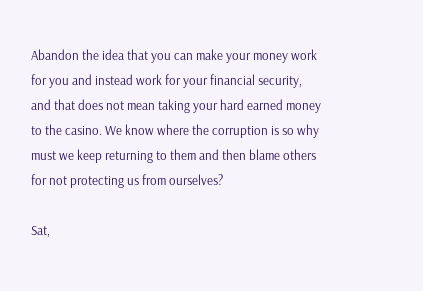Abandon the idea that you can make your money work for you and instead work for your financial security, and that does not mean taking your hard earned money to the casino. We know where the corruption is so why must we keep returning to them and then blame others for not protecting us from ourselves?

Sat,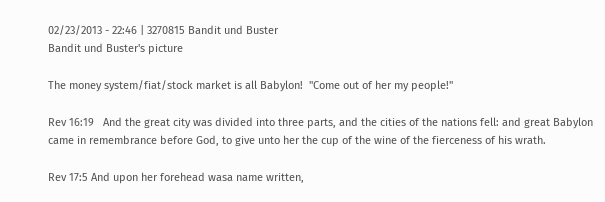02/23/2013 - 22:46 | 3270815 Bandit und Buster
Bandit und Buster's picture

The money system/fiat/stock market is all Babylon!  "Come out of her my people!"

Rev 16:19   And the great city was divided into three parts, and the cities of the nations fell: and great Babylon came in remembrance before God, to give unto her the cup of the wine of the fierceness of his wrath.

Rev 17:5 And upon her forehead wasa name written,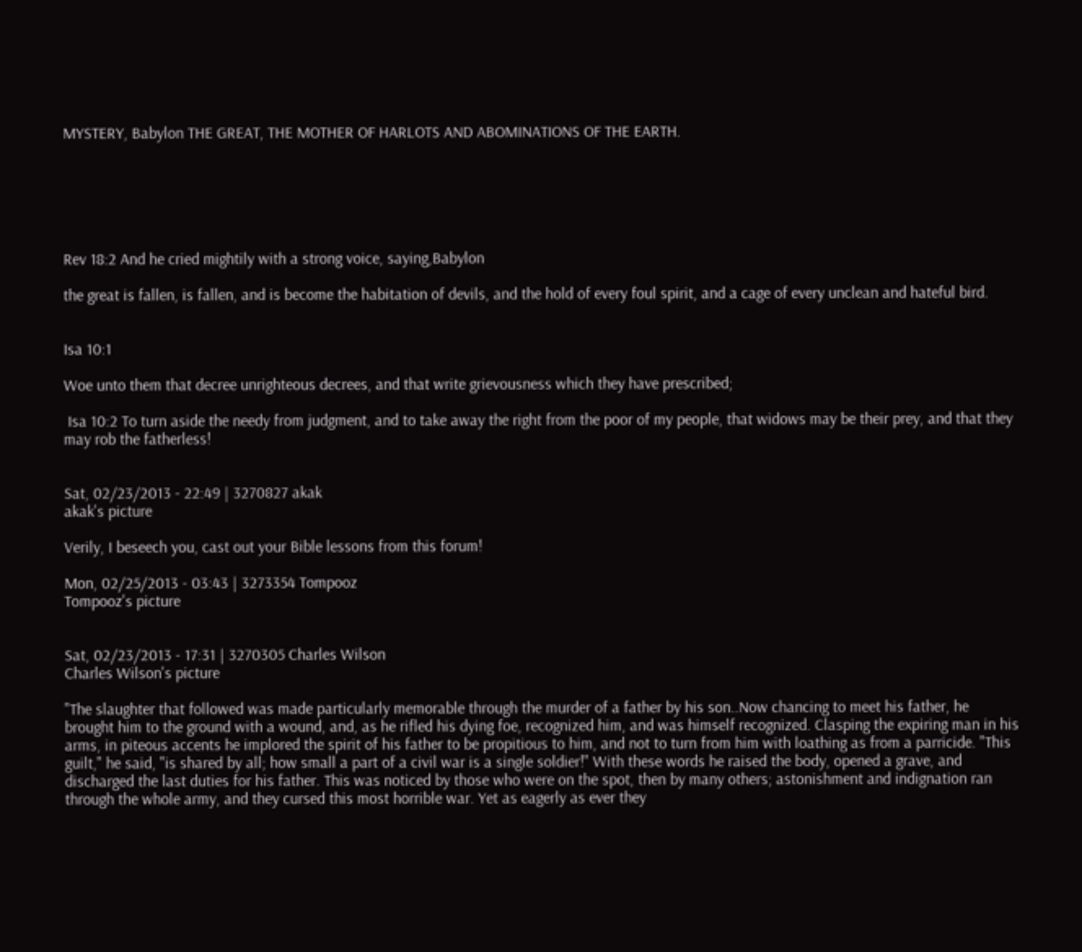MYSTERY, Babylon THE GREAT, THE MOTHER OF HARLOTS AND ABOMINATIONS OF THE EARTH.






Rev 18:2 And he cried mightily with a strong voice, saying,Babylon

the great is fallen, is fallen, and is become the habitation of devils, and the hold of every foul spirit, and a cage of every unclean and hateful bird.


Isa 10:1

Woe unto them that decree unrighteous decrees, and that write grievousness which they have prescribed;

 Isa 10:2 To turn aside the needy from judgment, and to take away the right from the poor of my people, that widows may be their prey, and that they may rob the fatherless!


Sat, 02/23/2013 - 22:49 | 3270827 akak
akak's picture

Verily, I beseech you, cast out your Bible lessons from this forum!

Mon, 02/25/2013 - 03:43 | 3273354 Tompooz
Tompooz's picture


Sat, 02/23/2013 - 17:31 | 3270305 Charles Wilson
Charles Wilson's picture

"The slaughter that followed was made particularly memorable through the murder of a father by his son..Now chancing to meet his father, he brought him to the ground with a wound, and, as he rifled his dying foe, recognized him, and was himself recognized. Clasping the expiring man in his arms, in piteous accents he implored the spirit of his father to be propitious to him, and not to turn from him with loathing as from a parricide. "This guilt," he said, "is shared by all; how small a part of a civil war is a single soldier!" With these words he raised the body, opened a grave, and discharged the last duties for his father. This was noticed by those who were on the spot, then by many others; astonishment and indignation ran through the whole army, and they cursed this most horrible war. Yet as eagerly as ever they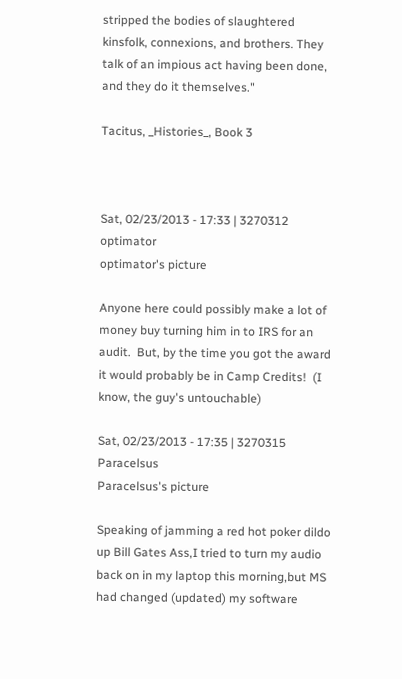stripped the bodies of slaughtered kinsfolk, connexions, and brothers. They talk of an impious act having been done, and they do it themselves."

Tacitus, _Histories_, Book 3



Sat, 02/23/2013 - 17:33 | 3270312 optimator
optimator's picture

Anyone here could possibly make a lot of money buy turning him in to IRS for an audit.  But, by the time you got the award it would probably be in Camp Credits!  (I know, the guy's untouchable)

Sat, 02/23/2013 - 17:35 | 3270315 Paracelsus
Paracelsus's picture

Speaking of jamming a red hot poker dildo up Bill Gates Ass,I tried to turn my audio back on in my laptop this morning,but MS had changed (updated) my software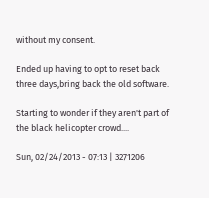without my consent.

Ended up having to opt to reset back three days,bring back the old software.

Starting to wonder if they aren't part of the black helicopter crowd....

Sun, 02/24/2013 - 07:13 | 3271206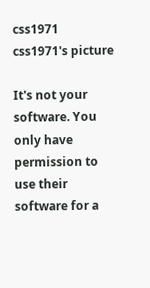css1971
css1971's picture

It's not your software. You only have permission to use their software for a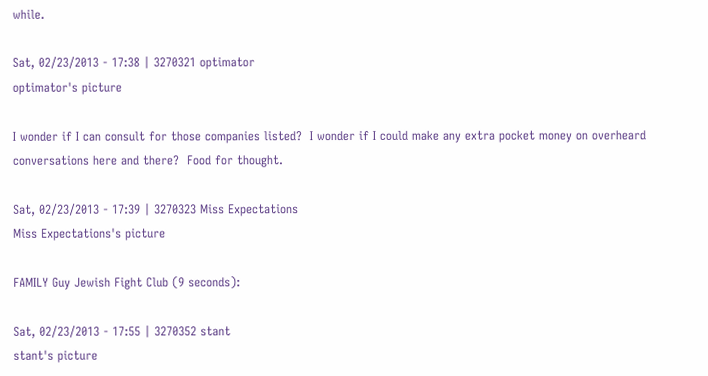while.

Sat, 02/23/2013 - 17:38 | 3270321 optimator
optimator's picture

I wonder if I can consult for those companies listed?  I wonder if I could make any extra pocket money on overheard conversations here and there?  Food for thought.

Sat, 02/23/2013 - 17:39 | 3270323 Miss Expectations
Miss Expectations's picture

FAMILY Guy Jewish Fight Club (9 seconds):

Sat, 02/23/2013 - 17:55 | 3270352 stant
stant's picture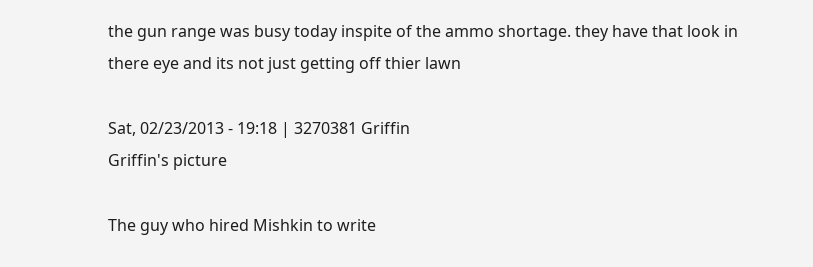the gun range was busy today inspite of the ammo shortage. they have that look in there eye and its not just getting off thier lawn

Sat, 02/23/2013 - 19:18 | 3270381 Griffin
Griffin's picture

The guy who hired Mishkin to write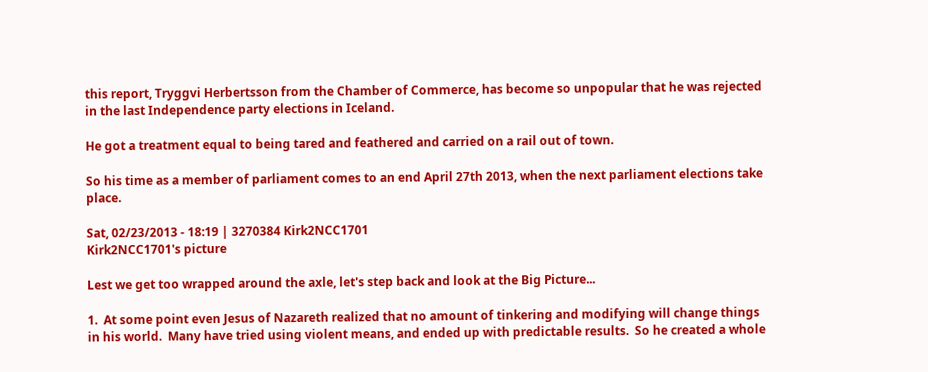this report, Tryggvi Herbertsson from the Chamber of Commerce, has become so unpopular that he was rejected in the last Independence party elections in Iceland.

He got a treatment equal to being tared and feathered and carried on a rail out of town.

So his time as a member of parliament comes to an end April 27th 2013, when the next parliament elections take place.

Sat, 02/23/2013 - 18:19 | 3270384 Kirk2NCC1701
Kirk2NCC1701's picture

Lest we get too wrapped around the axle, let's step back and look at the Big Picture...

1.  At some point even Jesus of Nazareth realized that no amount of tinkering and modifying will change things in his world.  Many have tried using violent means, and ended up with predictable results.  So he created a whole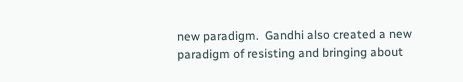new paradigm.  Gandhi also created a new paradigm of resisting and bringing about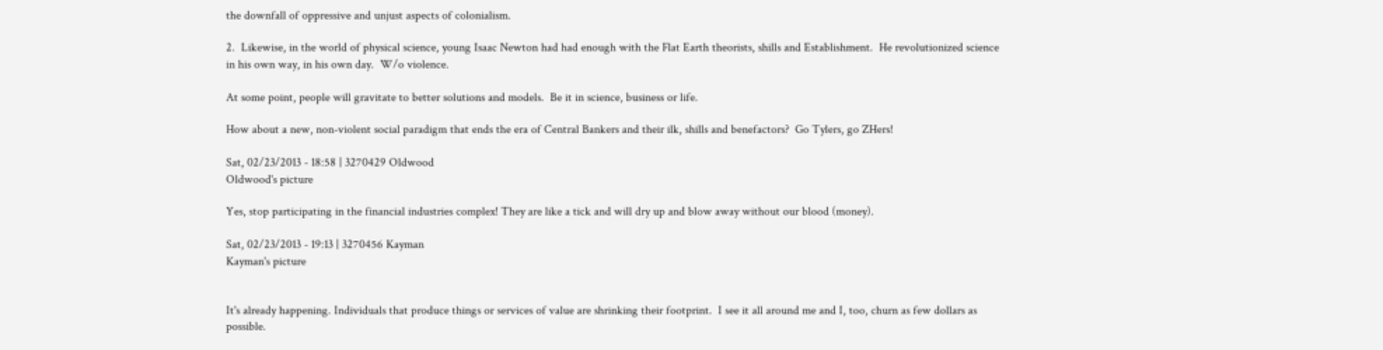the downfall of oppressive and unjust aspects of colonialism.

2.  Likewise, in the world of physical science, young Isaac Newton had had enough with the Flat Earth theorists, shills and Establishment.  He revolutionized science in his own way, in his own day.  W/o violence.

At some point, people will gravitate to better solutions and models.  Be it in science, business or life.

How about a new, non-violent social paradigm that ends the era of Central Bankers and their ilk, shills and benefactors?  Go Tylers, go ZHers!

Sat, 02/23/2013 - 18:58 | 3270429 Oldwood
Oldwood's picture

Yes, stop participating in the financial industries complex! They are like a tick and will dry up and blow away without our blood (money).

Sat, 02/23/2013 - 19:13 | 3270456 Kayman
Kayman's picture


It's already happening. Individuals that produce things or services of value are shrinking their footprint.  I see it all around me and I, too, churn as few dollars as possible.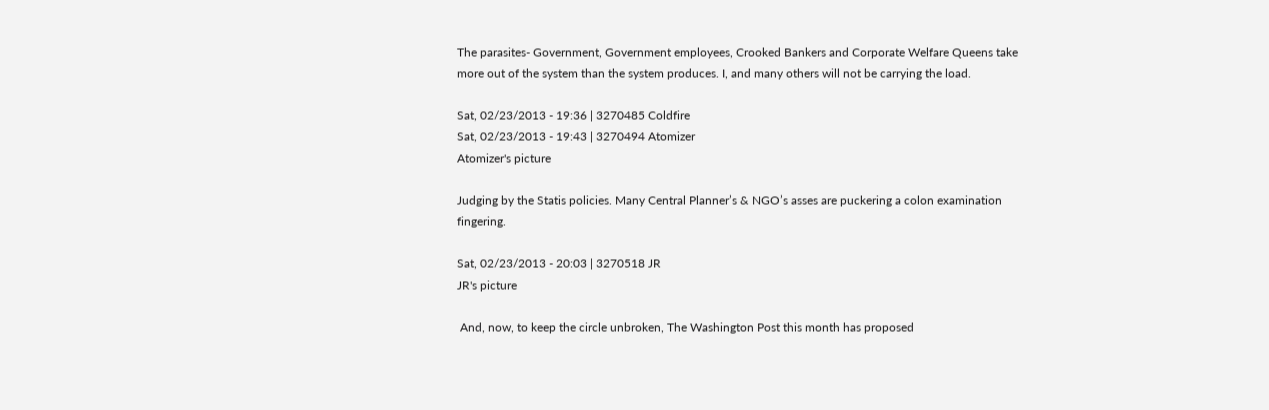The parasites- Government, Government employees, Crooked Bankers and Corporate Welfare Queens take more out of the system than the system produces. I, and many others will not be carrying the load.

Sat, 02/23/2013 - 19:36 | 3270485 Coldfire
Sat, 02/23/2013 - 19:43 | 3270494 Atomizer
Atomizer's picture

Judging by the Statis policies. Many Central Planner’s & NGO’s asses are puckering a colon examination fingering.

Sat, 02/23/2013 - 20:03 | 3270518 JR
JR's picture

 And, now, to keep the circle unbroken, The Washington Post this month has proposed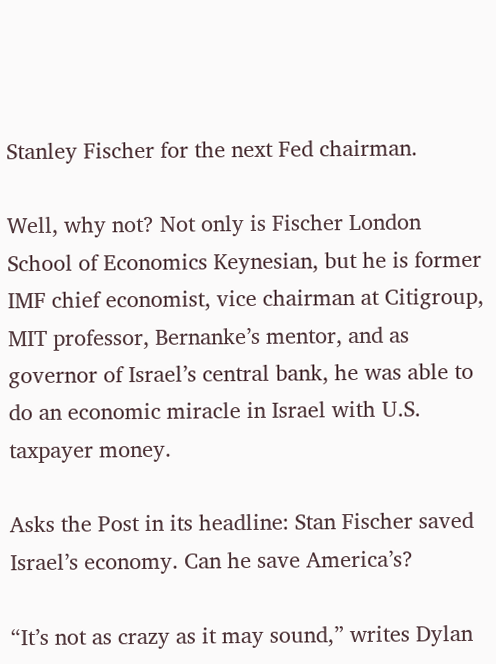Stanley Fischer for the next Fed chairman.

Well, why not? Not only is Fischer London School of Economics Keynesian, but he is former IMF chief economist, vice chairman at Citigroup,   MIT professor, Bernanke’s mentor, and as governor of Israel’s central bank, he was able to do an economic miracle in Israel with U.S. taxpayer money.

Asks the Post in its headline: Stan Fischer saved Israel’s economy. Can he save America’s?

“It’s not as crazy as it may sound,” writes Dylan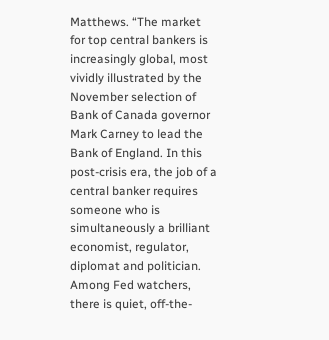Matthews. “The market for top central bankers is increasingly global, most vividly illustrated by the November selection of Bank of Canada governor Mark Carney to lead the Bank of England. In this post-crisis era, the job of a central banker requires someone who is simultaneously a brilliant economist, regulator, diplomat and politician. Among Fed watchers, there is quiet, off-the-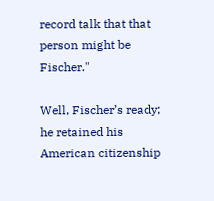record talk that that person might be Fischer."

Well, Fischer’s ready; he retained his American citizenship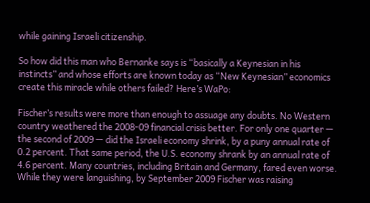while gaining Israeli citizenship.

So how did this man who Bernanke says is “basically a Keynesian in his instincts” and whose efforts are known today as “New Keynesian” economics create this miracle while others failed? Here’s WaPo:

Fischer’s results were more than enough to assuage any doubts. No Western country weathered the 2008-09 financial crisis better. For only one quarter — the second of 2009 — did the Israeli economy shrink, by a puny annual rate of 0.2 percent. That same period, the U.S. economy shrank by an annual rate of 4.6 percent. Many countries, including Britain and Germany, fared even worse. While they were languishing, by September 2009 Fischer was raising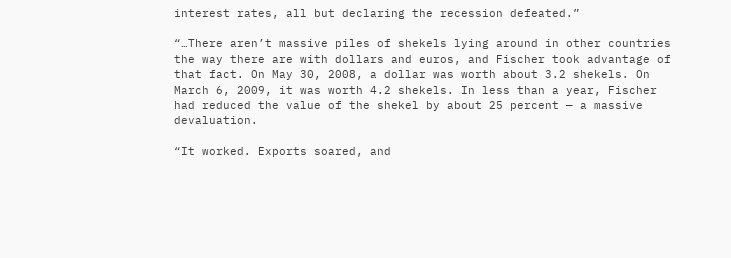interest rates, all but declaring the recession defeated.”

“…There aren’t massive piles of shekels lying around in other countries the way there are with dollars and euros, and Fischer took advantage of that fact. On May 30, 2008, a dollar was worth about 3.2 shekels. On March 6, 2009, it was worth 4.2 shekels. In less than a year, Fischer had reduced the value of the shekel by about 25 percent — a massive devaluation.

“It worked. Exports soared, and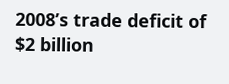2008’s trade deficit of $2 billion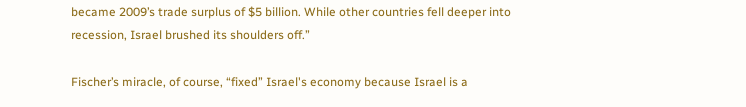became 2009’s trade surplus of $5 billion. While other countries fell deeper into recession, Israel brushed its shoulders off.”

Fischer’s miracle, of course, “fixed” Israel's economy because Israel is a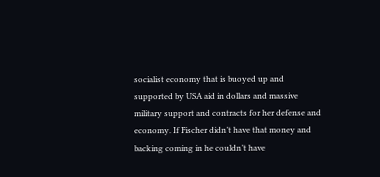socialist economy that is buoyed up and supported by USA aid in dollars and massive military support and contracts for her defense and economy. If Fischer didn’t have that money and backing coming in he couldn’t have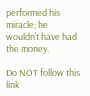performed his miracle; he wouldn’t have had the money.

Do NOT follow this link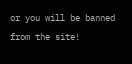or you will be banned from the site!